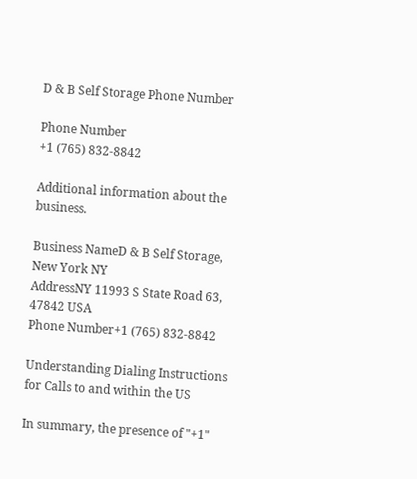D & B Self Storage Phone Number

Phone Number
+1 (765) 832-8842

Additional information about the business.

Business NameD & B Self Storage, New York NY
AddressNY 11993 S State Road 63, 47842 USA
Phone Number+1 (765) 832-8842

Understanding Dialing Instructions for Calls to and within the US

In summary, the presence of "+1"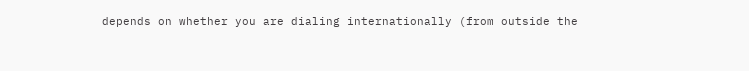depends on whether you are dialing internationally (from outside the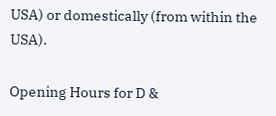USA) or domestically (from within the USA).

Opening Hours for D &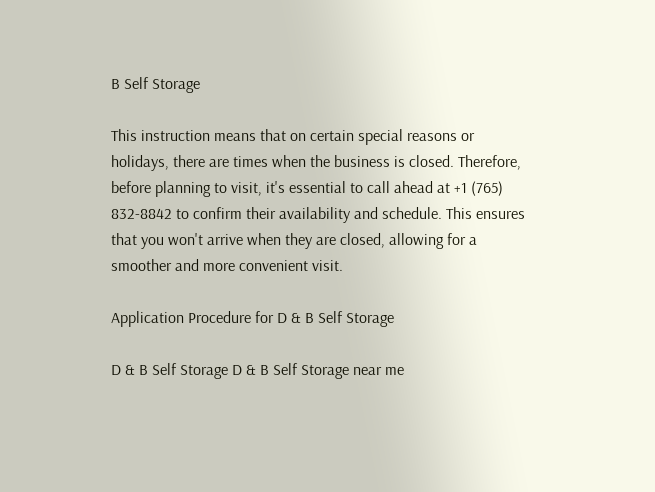B Self Storage

This instruction means that on certain special reasons or holidays, there are times when the business is closed. Therefore, before planning to visit, it's essential to call ahead at +1 (765) 832-8842 to confirm their availability and schedule. This ensures that you won't arrive when they are closed, allowing for a smoother and more convenient visit.

Application Procedure for D & B Self Storage

D & B Self Storage D & B Self Storage near me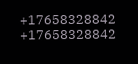+17658328842 +17658328842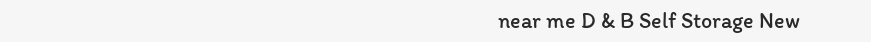near me D & B Self Storage New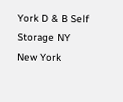York D & B Self Storage NY New York